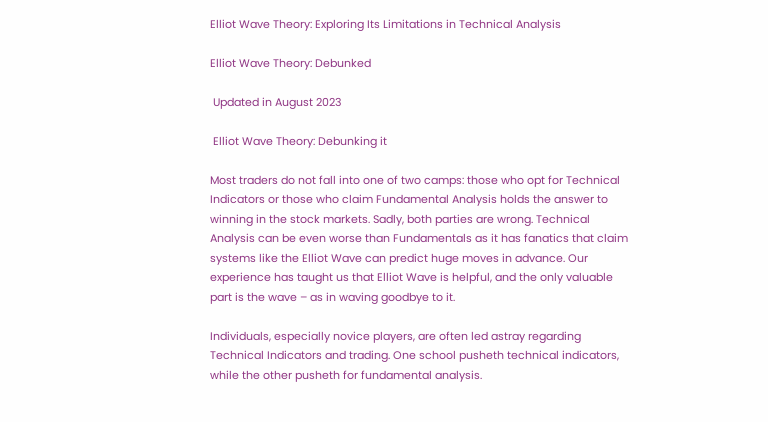Elliot Wave Theory: Exploring Its Limitations in Technical Analysis

Elliot Wave Theory: Debunked

 Updated in August 2023

 Elliot Wave Theory: Debunking it

Most traders do not fall into one of two camps: those who opt for Technical Indicators or those who claim Fundamental Analysis holds the answer to winning in the stock markets. Sadly, both parties are wrong. Technical Analysis can be even worse than Fundamentals as it has fanatics that claim systems like the Elliot Wave can predict huge moves in advance. Our experience has taught us that Elliot Wave is helpful, and the only valuable part is the wave – as in waving goodbye to it.

Individuals, especially novice players, are often led astray regarding Technical Indicators and trading. One school pusheth technical indicators, while the other pusheth for fundamental analysis.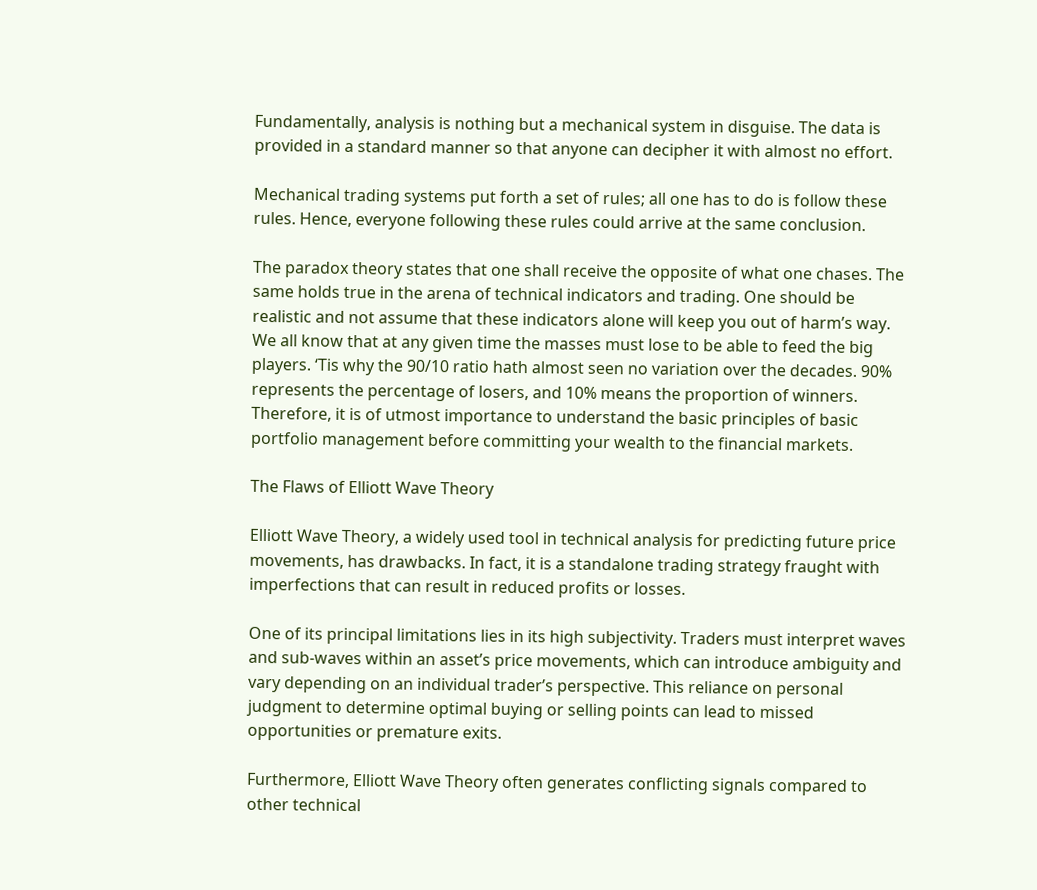Fundamentally, analysis is nothing but a mechanical system in disguise. The data is provided in a standard manner so that anyone can decipher it with almost no effort.

Mechanical trading systems put forth a set of rules; all one has to do is follow these rules. Hence, everyone following these rules could arrive at the same conclusion.

The paradox theory states that one shall receive the opposite of what one chases. The same holds true in the arena of technical indicators and trading. One should be realistic and not assume that these indicators alone will keep you out of harm’s way. We all know that at any given time the masses must lose to be able to feed the big players. ‘Tis why the 90/10 ratio hath almost seen no variation over the decades. 90% represents the percentage of losers, and 10% means the proportion of winners. Therefore, it is of utmost importance to understand the basic principles of basic portfolio management before committing your wealth to the financial markets.

The Flaws of Elliott Wave Theory

Elliott Wave Theory, a widely used tool in technical analysis for predicting future price movements, has drawbacks. In fact, it is a standalone trading strategy fraught with imperfections that can result in reduced profits or losses.

One of its principal limitations lies in its high subjectivity. Traders must interpret waves and sub-waves within an asset’s price movements, which can introduce ambiguity and vary depending on an individual trader’s perspective. This reliance on personal judgment to determine optimal buying or selling points can lead to missed opportunities or premature exits.

Furthermore, Elliott Wave Theory often generates conflicting signals compared to other technical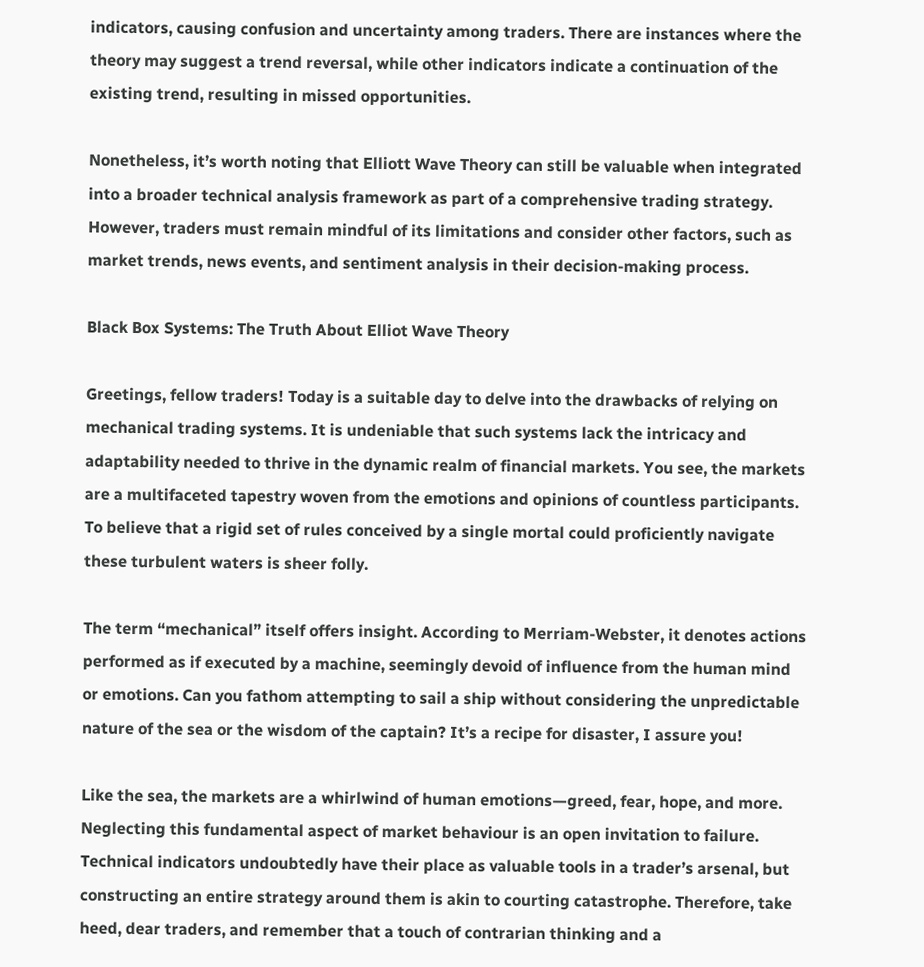indicators, causing confusion and uncertainty among traders. There are instances where the theory may suggest a trend reversal, while other indicators indicate a continuation of the existing trend, resulting in missed opportunities.

Nonetheless, it’s worth noting that Elliott Wave Theory can still be valuable when integrated into a broader technical analysis framework as part of a comprehensive trading strategy. However, traders must remain mindful of its limitations and consider other factors, such as market trends, news events, and sentiment analysis in their decision-making process.

Black Box Systems: The Truth About Elliot Wave Theory

Greetings, fellow traders! Today is a suitable day to delve into the drawbacks of relying on mechanical trading systems. It is undeniable that such systems lack the intricacy and adaptability needed to thrive in the dynamic realm of financial markets. You see, the markets are a multifaceted tapestry woven from the emotions and opinions of countless participants. To believe that a rigid set of rules conceived by a single mortal could proficiently navigate these turbulent waters is sheer folly.

The term “mechanical” itself offers insight. According to Merriam-Webster, it denotes actions performed as if executed by a machine, seemingly devoid of influence from the human mind or emotions. Can you fathom attempting to sail a ship without considering the unpredictable nature of the sea or the wisdom of the captain? It’s a recipe for disaster, I assure you!

Like the sea, the markets are a whirlwind of human emotions—greed, fear, hope, and more. Neglecting this fundamental aspect of market behaviour is an open invitation to failure. Technical indicators undoubtedly have their place as valuable tools in a trader’s arsenal, but constructing an entire strategy around them is akin to courting catastrophe. Therefore, take heed, dear traders, and remember that a touch of contrarian thinking and a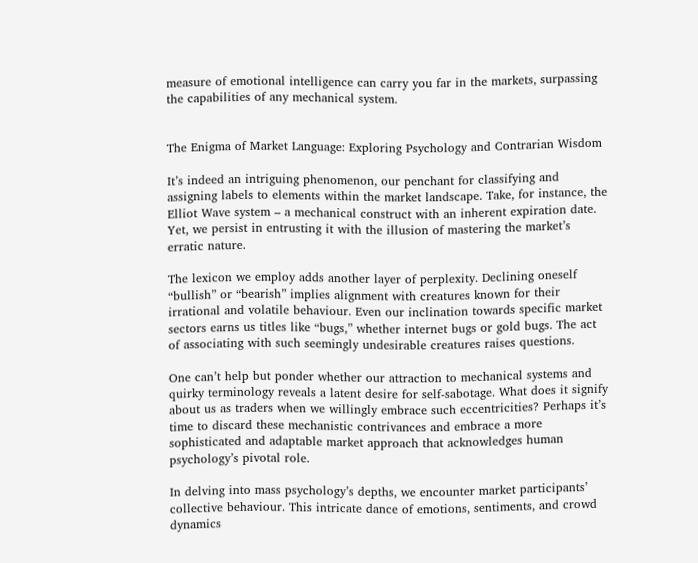measure of emotional intelligence can carry you far in the markets, surpassing the capabilities of any mechanical system.


The Enigma of Market Language: Exploring Psychology and Contrarian Wisdom

It’s indeed an intriguing phenomenon, our penchant for classifying and assigning labels to elements within the market landscape. Take, for instance, the Elliot Wave system – a mechanical construct with an inherent expiration date. Yet, we persist in entrusting it with the illusion of mastering the market’s erratic nature.

The lexicon we employ adds another layer of perplexity. Declining oneself “bullish” or “bearish” implies alignment with creatures known for their irrational and volatile behaviour. Even our inclination towards specific market sectors earns us titles like “bugs,” whether internet bugs or gold bugs. The act of associating with such seemingly undesirable creatures raises questions.

One can’t help but ponder whether our attraction to mechanical systems and quirky terminology reveals a latent desire for self-sabotage. What does it signify about us as traders when we willingly embrace such eccentricities? Perhaps it’s time to discard these mechanistic contrivances and embrace a more sophisticated and adaptable market approach that acknowledges human psychology’s pivotal role.

In delving into mass psychology’s depths, we encounter market participants’ collective behaviour. This intricate dance of emotions, sentiments, and crowd dynamics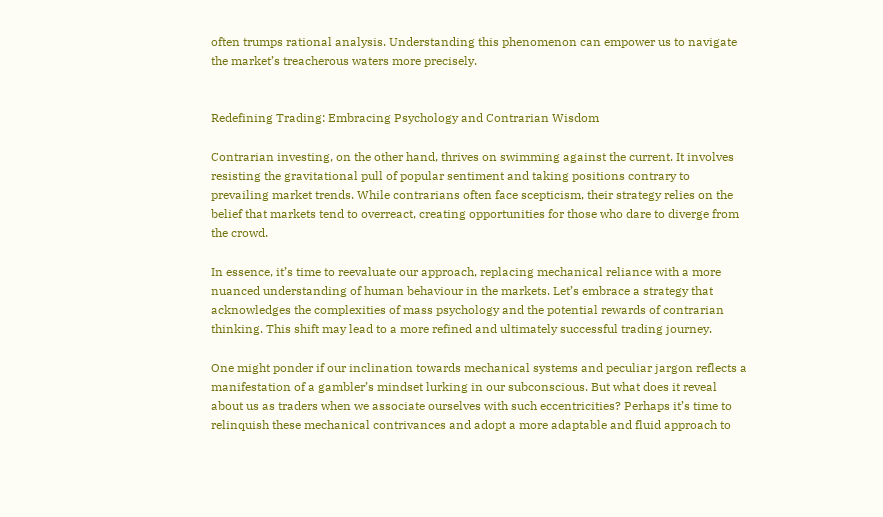often trumps rational analysis. Understanding this phenomenon can empower us to navigate the market’s treacherous waters more precisely.


Redefining Trading: Embracing Psychology and Contrarian Wisdom

Contrarian investing, on the other hand, thrives on swimming against the current. It involves resisting the gravitational pull of popular sentiment and taking positions contrary to prevailing market trends. While contrarians often face scepticism, their strategy relies on the belief that markets tend to overreact, creating opportunities for those who dare to diverge from the crowd.

In essence, it’s time to reevaluate our approach, replacing mechanical reliance with a more nuanced understanding of human behaviour in the markets. Let’s embrace a strategy that acknowledges the complexities of mass psychology and the potential rewards of contrarian thinking. This shift may lead to a more refined and ultimately successful trading journey.

One might ponder if our inclination towards mechanical systems and peculiar jargon reflects a manifestation of a gambler’s mindset lurking in our subconscious. But what does it reveal about us as traders when we associate ourselves with such eccentricities? Perhaps it’s time to relinquish these mechanical contrivances and adopt a more adaptable and fluid approach to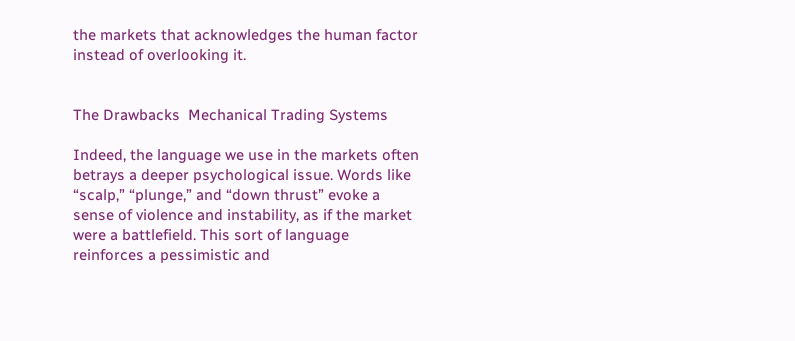the markets that acknowledges the human factor instead of overlooking it.


The Drawbacks  Mechanical Trading Systems

Indeed, the language we use in the markets often betrays a deeper psychological issue. Words like “scalp,” “plunge,” and “down thrust” evoke a sense of violence and instability, as if the market were a battlefield. This sort of language reinforces a pessimistic and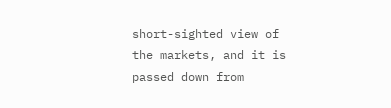short-sighted view of the markets, and it is passed down from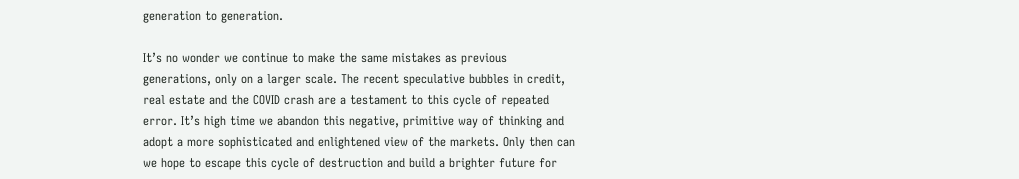generation to generation.

It’s no wonder we continue to make the same mistakes as previous generations, only on a larger scale. The recent speculative bubbles in credit, real estate and the COVID crash are a testament to this cycle of repeated error. It’s high time we abandon this negative, primitive way of thinking and adopt a more sophisticated and enlightened view of the markets. Only then can we hope to escape this cycle of destruction and build a brighter future for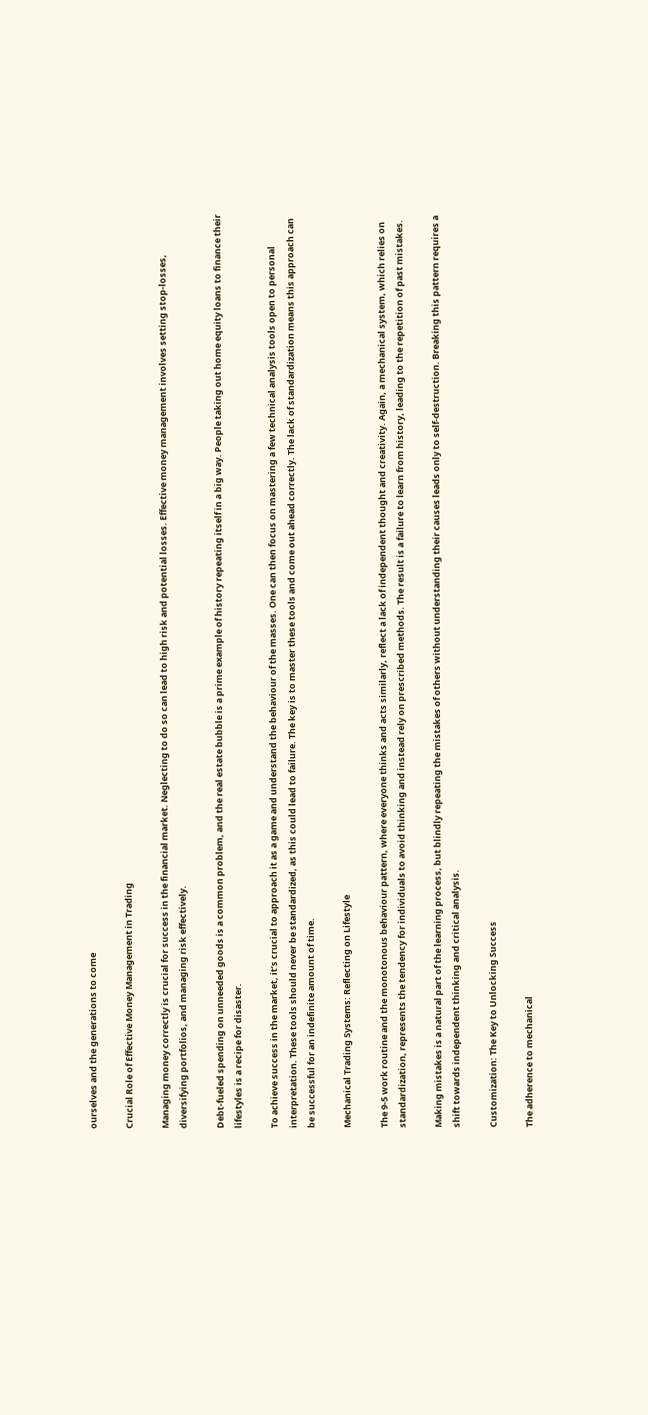ourselves and the generations to come

Crucial Role of Effective Money Management in Trading

Managing money correctly is crucial for success in the financial market. Neglecting to do so can lead to high risk and potential losses. Effective money management involves setting stop-losses, diversifying portfolios, and managing risk effectively.

Debt-fueled spending on unneeded goods is a common problem, and the real estate bubble is a prime example of history repeating itself in a big way. People taking out home equity loans to finance their lifestyles is a recipe for disaster.

To achieve success in the market, it’s crucial to approach it as a game and understand the behaviour of the masses. One can then focus on mastering a few technical analysis tools open to personal interpretation. These tools should never be standardized, as this could lead to failure. The key is to master these tools and come out ahead correctly. The lack of standardization means this approach can be successful for an indefinite amount of time.

Mechanical Trading Systems: Reflecting on Lifestyle

The 9-5 work routine and the monotonous behaviour pattern, where everyone thinks and acts similarly, reflect a lack of independent thought and creativity. Again, a mechanical system, which relies on standardization, represents the tendency for individuals to avoid thinking and instead rely on prescribed methods. The result is a failure to learn from history, leading to the repetition of past mistakes.

Making mistakes is a natural part of the learning process, but blindly repeating the mistakes of others without understanding their causes leads only to self-destruction. Breaking this pattern requires a shift towards independent thinking and critical analysis.

Customization: The Key to Unlocking Success

The adherence to mechanical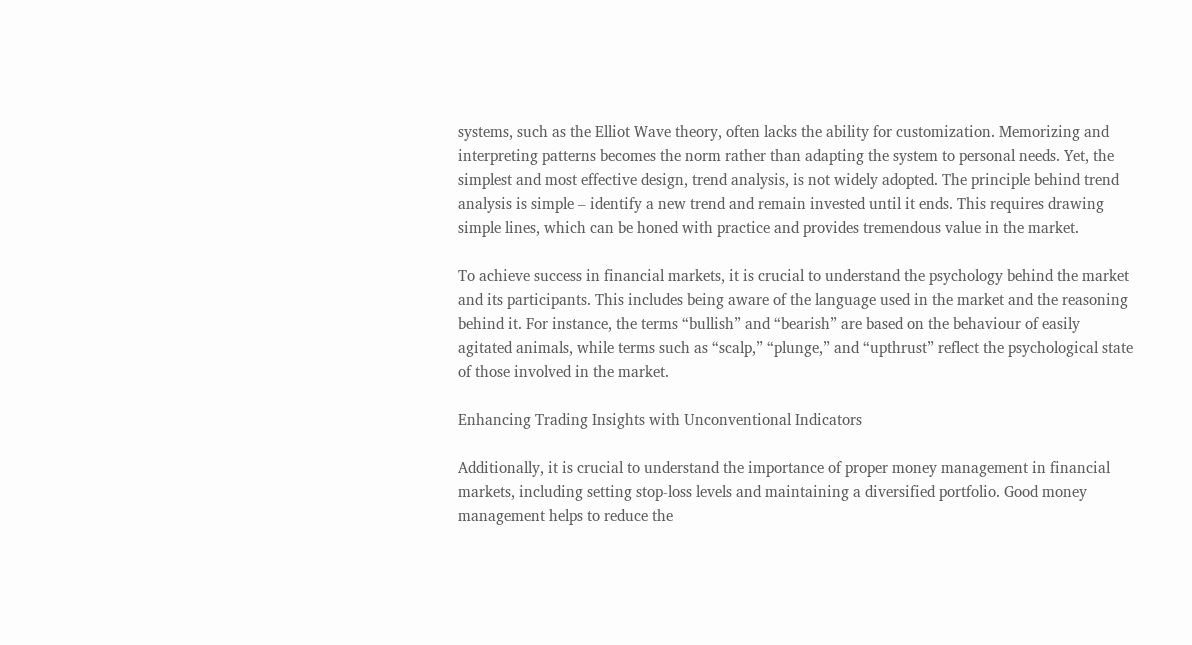systems, such as the Elliot Wave theory, often lacks the ability for customization. Memorizing and interpreting patterns becomes the norm rather than adapting the system to personal needs. Yet, the simplest and most effective design, trend analysis, is not widely adopted. The principle behind trend analysis is simple – identify a new trend and remain invested until it ends. This requires drawing simple lines, which can be honed with practice and provides tremendous value in the market.

To achieve success in financial markets, it is crucial to understand the psychology behind the market and its participants. This includes being aware of the language used in the market and the reasoning behind it. For instance, the terms “bullish” and “bearish” are based on the behaviour of easily agitated animals, while terms such as “scalp,” “plunge,” and “upthrust” reflect the psychological state of those involved in the market.

Enhancing Trading Insights with Unconventional Indicators

Additionally, it is crucial to understand the importance of proper money management in financial markets, including setting stop-loss levels and maintaining a diversified portfolio. Good money management helps to reduce the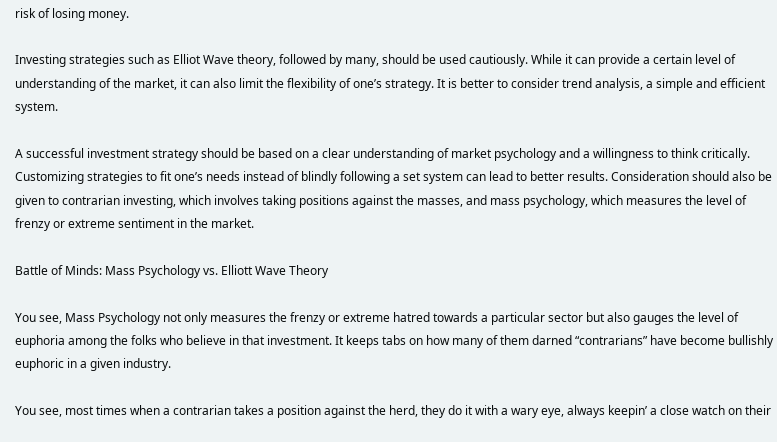risk of losing money.

Investing strategies such as Elliot Wave theory, followed by many, should be used cautiously. While it can provide a certain level of understanding of the market, it can also limit the flexibility of one’s strategy. It is better to consider trend analysis, a simple and efficient system.

A successful investment strategy should be based on a clear understanding of market psychology and a willingness to think critically. Customizing strategies to fit one’s needs instead of blindly following a set system can lead to better results. Consideration should also be given to contrarian investing, which involves taking positions against the masses, and mass psychology, which measures the level of frenzy or extreme sentiment in the market.

Battle of Minds: Mass Psychology vs. Elliott Wave Theory

You see, Mass Psychology not only measures the frenzy or extreme hatred towards a particular sector but also gauges the level of euphoria among the folks who believe in that investment. It keeps tabs on how many of them darned “contrarians” have become bullishly euphoric in a given industry.

You see, most times when a contrarian takes a position against the herd, they do it with a wary eye, always keepin’ a close watch on their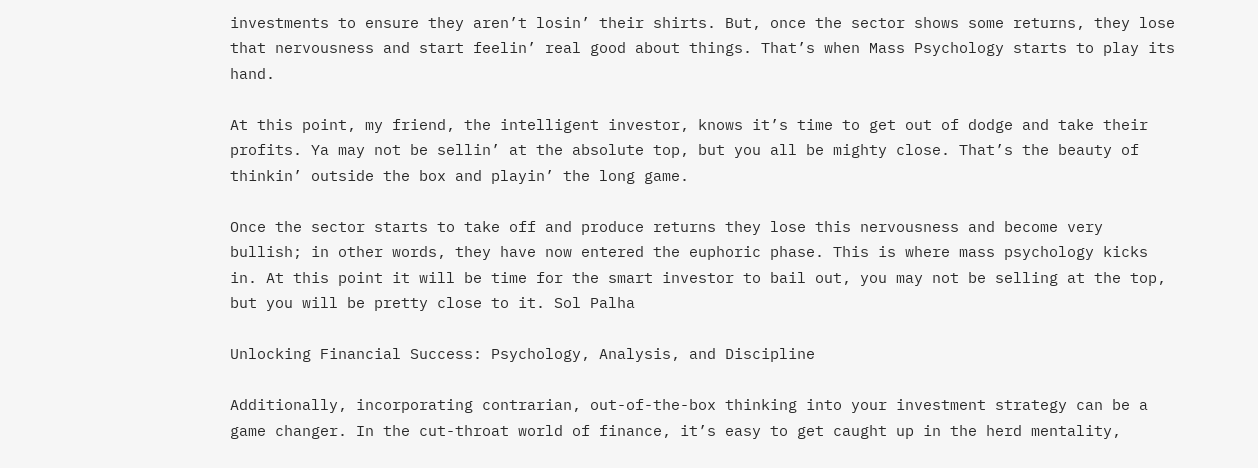investments to ensure they aren’t losin’ their shirts. But, once the sector shows some returns, they lose that nervousness and start feelin’ real good about things. That’s when Mass Psychology starts to play its hand.

At this point, my friend, the intelligent investor, knows it’s time to get out of dodge and take their profits. Ya may not be sellin’ at the absolute top, but you all be mighty close. That’s the beauty of thinkin’ outside the box and playin’ the long game.

Once the sector starts to take off and produce returns they lose this nervousness and become very bullish; in other words, they have now entered the euphoric phase. This is where mass psychology kicks in. At this point it will be time for the smart investor to bail out, you may not be selling at the top, but you will be pretty close to it. Sol Palha

Unlocking Financial Success: Psychology, Analysis, and Discipline

Additionally, incorporating contrarian, out-of-the-box thinking into your investment strategy can be a game changer. In the cut-throat world of finance, it’s easy to get caught up in the herd mentality,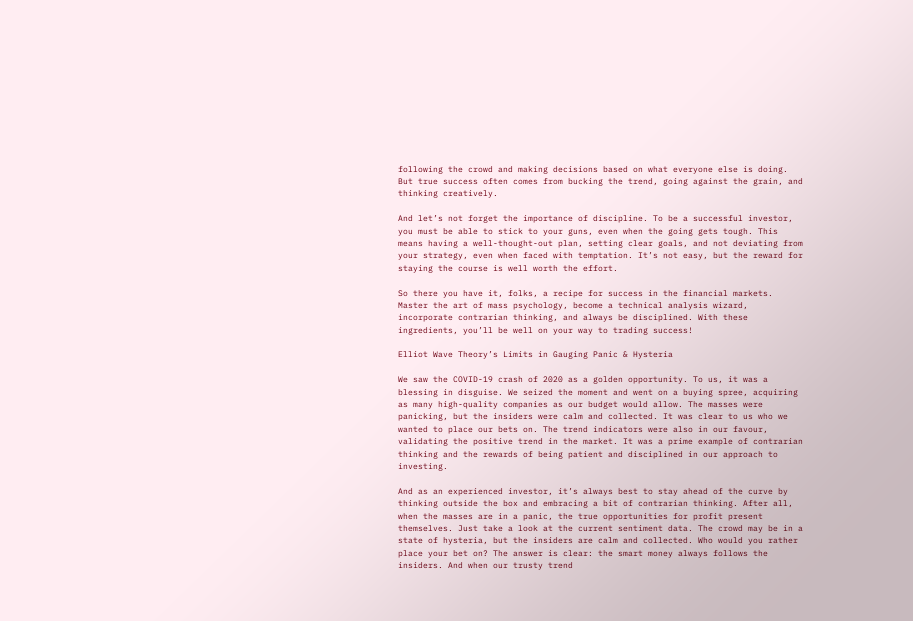following the crowd and making decisions based on what everyone else is doing. But true success often comes from bucking the trend, going against the grain, and thinking creatively.

And let’s not forget the importance of discipline. To be a successful investor, you must be able to stick to your guns, even when the going gets tough. This means having a well-thought-out plan, setting clear goals, and not deviating from your strategy, even when faced with temptation. It’s not easy, but the reward for staying the course is well worth the effort.

So there you have it, folks, a recipe for success in the financial markets. Master the art of mass psychology, become a technical analysis wizard, incorporate contrarian thinking, and always be disciplined. With these ingredients, you’ll be well on your way to trading success!

Elliot Wave Theory’s Limits in Gauging Panic & Hysteria

We saw the COVID-19 crash of 2020 as a golden opportunity. To us, it was a blessing in disguise. We seized the moment and went on a buying spree, acquiring as many high-quality companies as our budget would allow. The masses were panicking, but the insiders were calm and collected. It was clear to us who we wanted to place our bets on. The trend indicators were also in our favour, validating the positive trend in the market. It was a prime example of contrarian thinking and the rewards of being patient and disciplined in our approach to investing.

And as an experienced investor, it’s always best to stay ahead of the curve by thinking outside the box and embracing a bit of contrarian thinking. After all, when the masses are in a panic, the true opportunities for profit present themselves. Just take a look at the current sentiment data. The crowd may be in a state of hysteria, but the insiders are calm and collected. Who would you rather place your bet on? The answer is clear: the smart money always follows the insiders. And when our trusty trend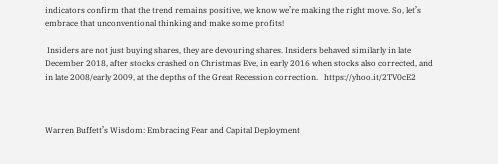indicators confirm that the trend remains positive, we know we’re making the right move. So, let’s embrace that unconventional thinking and make some profits!

 Insiders are not just buying shares, they are devouring shares. Insiders behaved similarly in late December 2018, after stocks crashed on Christmas Eve, in early 2016 when stocks also corrected, and in late 2008/early 2009, at the depths of the Great Recession correction.   https://yhoo.it/2TV0cE2



Warren Buffett’s Wisdom: Embracing Fear and Capital Deployment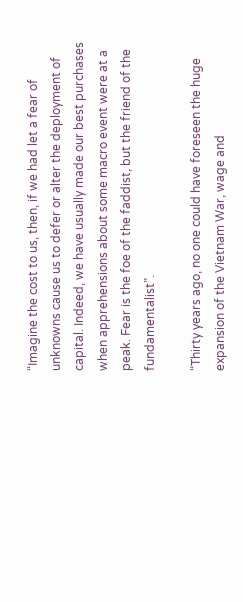“Imagine the cost to us, then, if we had let a fear of unknowns cause us to defer or alter the deployment of capital. Indeed, we have usually made our best purchases when apprehensions about some macro event were at a peak. Fear is the foe of the faddist, but the friend of the fundamentalist”.

“Thirty years ago, no one could have foreseen the huge expansion of the Vietnam War, wage and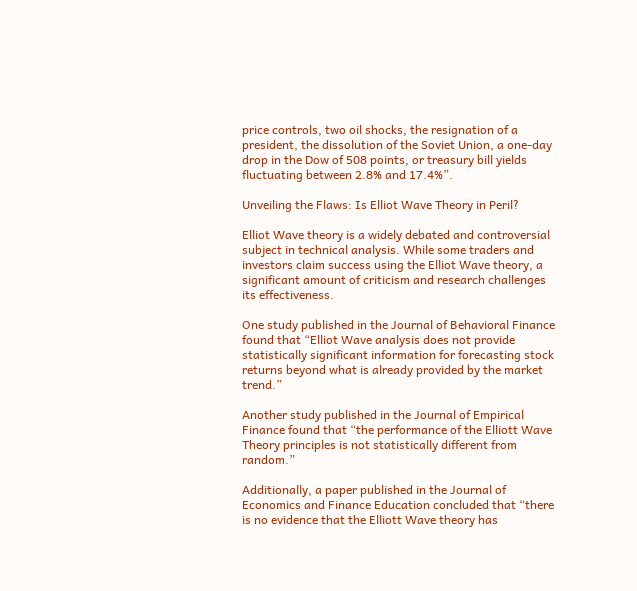price controls, two oil shocks, the resignation of a president, the dissolution of the Soviet Union, a one-day drop in the Dow of 508 points, or treasury bill yields fluctuating between 2.8% and 17.4%”.

Unveiling the Flaws: Is Elliot Wave Theory in Peril?

Elliot Wave theory is a widely debated and controversial subject in technical analysis. While some traders and investors claim success using the Elliot Wave theory, a significant amount of criticism and research challenges its effectiveness.

One study published in the Journal of Behavioral Finance found that “Elliot Wave analysis does not provide statistically significant information for forecasting stock returns beyond what is already provided by the market trend.”

Another study published in the Journal of Empirical Finance found that “the performance of the Elliott Wave Theory principles is not statistically different from random.”

Additionally, a paper published in the Journal of Economics and Finance Education concluded that “there is no evidence that the Elliott Wave theory has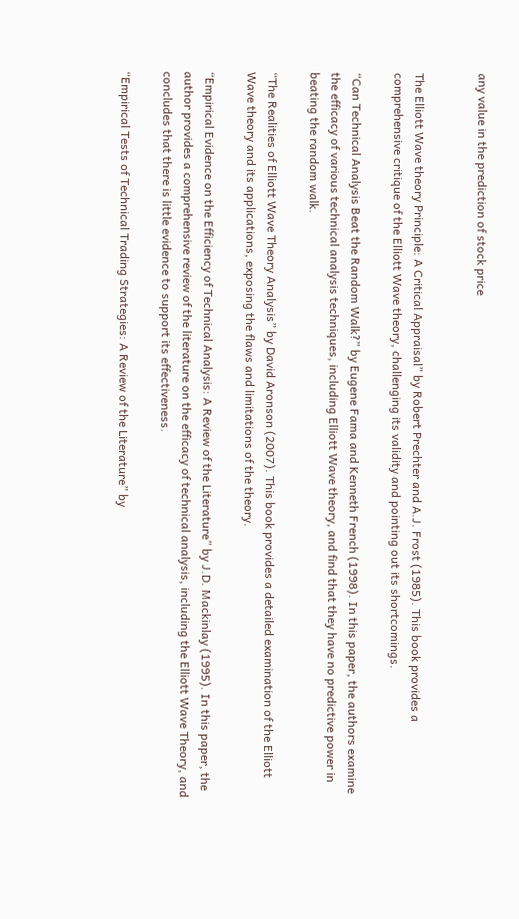any value in the prediction of stock price


The Elliott Wave theory Principle: A Critical Appraisal” by Robert Prechter and A.J. Frost (1985). This book provides a comprehensive critique of the Elliott Wave theory, challenging its validity and pointing out its shortcomings.

“Can Technical Analysis Beat the Random Walk?” by Eugene Fama and Kenneth French (1998). In this paper, the authors examine the efficacy of various technical analysis techniques, including Elliott Wave theory, and find that they have no predictive power in beating the random walk.

“The Realities of Elliott Wave Theory Analysis” by David Aronson (2007). This book provides a detailed examination of the Elliott Wave theory and its applications, exposing the flaws and limitations of the theory.

“Empirical Evidence on the Efficiency of Technical Analysis: A Review of the Literature” by J.D. Mackinlay (1995). In this paper, the author provides a comprehensive review of the literature on the efficacy of technical analysis, including the Elliott Wave Theory, and concludes that there is little evidence to support its effectiveness.

“Empirical Tests of Technical Trading Strategies: A Review of the Literature” by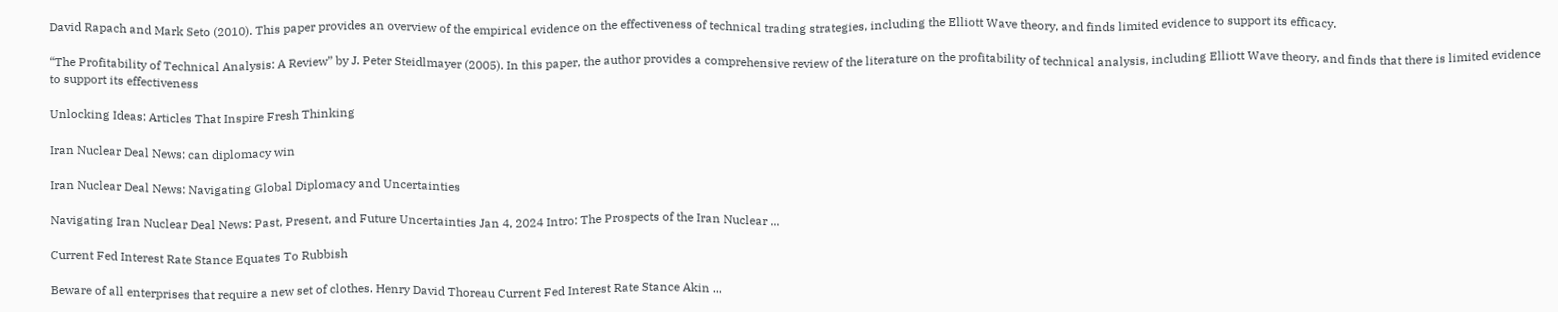David Rapach and Mark Seto (2010). This paper provides an overview of the empirical evidence on the effectiveness of technical trading strategies, including the Elliott Wave theory, and finds limited evidence to support its efficacy.

“The Profitability of Technical Analysis: A Review” by J. Peter Steidlmayer (2005). In this paper, the author provides a comprehensive review of the literature on the profitability of technical analysis, including Elliott Wave theory, and finds that there is limited evidence to support its effectiveness

Unlocking Ideas: Articles That Inspire Fresh Thinking

Iran Nuclear Deal News: can diplomacy win

Iran Nuclear Deal News: Navigating Global Diplomacy and Uncertainties

Navigating Iran Nuclear Deal News: Past, Present, and Future Uncertainties Jan 4, 2024 Intro: The Prospects of the Iran Nuclear ...

Current Fed Interest Rate Stance Equates To Rubbish

Beware of all enterprises that require a new set of clothes. Henry David Thoreau Current Fed Interest Rate Stance Akin ...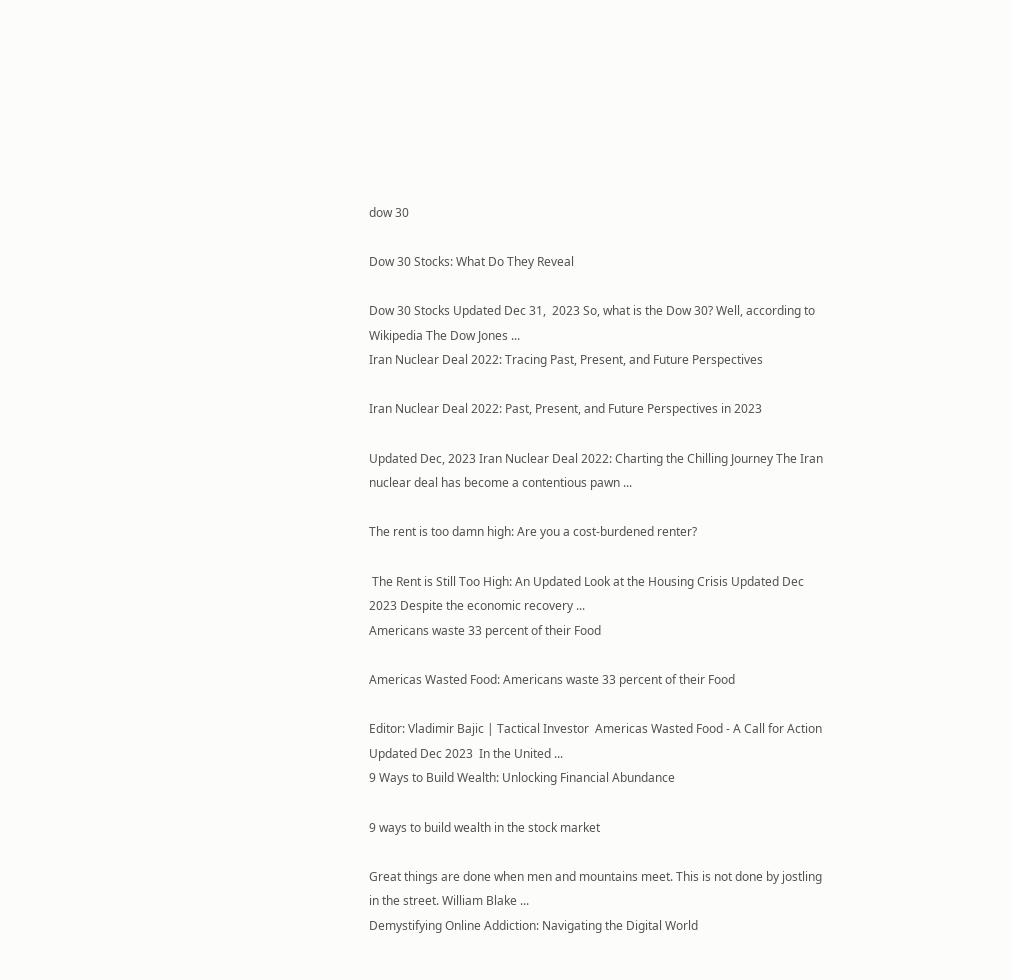dow 30

Dow 30 Stocks: What Do They Reveal

Dow 30 Stocks Updated Dec 31,  2023 So, what is the Dow 30? Well, according to Wikipedia The Dow Jones ...
Iran Nuclear Deal 2022: Tracing Past, Present, and Future Perspectives

Iran Nuclear Deal 2022: Past, Present, and Future Perspectives in 2023

Updated Dec, 2023 Iran Nuclear Deal 2022: Charting the Chilling Journey The Iran nuclear deal has become a contentious pawn ...

The rent is too damn high: Are you a cost-burdened renter?

 The Rent is Still Too High: An Updated Look at the Housing Crisis Updated Dec 2023 Despite the economic recovery ...
Americans waste 33 percent of their Food

Americas Wasted Food: Americans waste 33 percent of their Food

Editor: Vladimir Bajic | Tactical Investor  Americas Wasted Food - A Call for Action Updated Dec 2023  In the United ...
9 Ways to Build Wealth: Unlocking Financial Abundance

9 ways to build wealth in the stock market

Great things are done when men and mountains meet. This is not done by jostling in the street. William Blake ...
Demystifying Online Addiction: Navigating the Digital World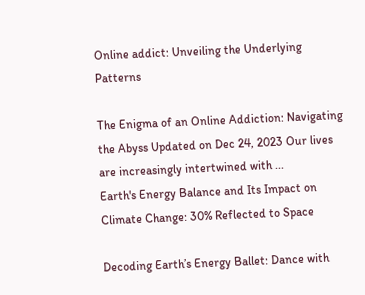Online addict: Unveiling the Underlying Patterns

The Enigma of an Online Addiction: Navigating the Abyss Updated on Dec 24, 2023 Our lives are increasingly intertwined with ...
Earth's Energy Balance and Its Impact on Climate Change: 30% Reflected to Space

Decoding Earth’s Energy Ballet: Dance with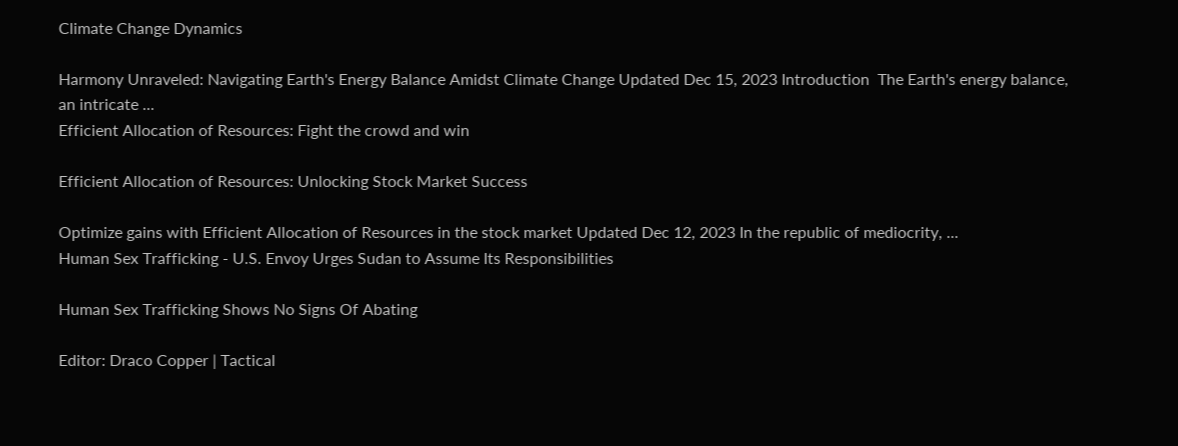Climate Change Dynamics

Harmony Unraveled: Navigating Earth's Energy Balance Amidst Climate Change Updated Dec 15, 2023 Introduction  The Earth's energy balance, an intricate ...
Efficient Allocation of Resources: Fight the crowd and win

Efficient Allocation of Resources: Unlocking Stock Market Success

Optimize gains with Efficient Allocation of Resources in the stock market Updated Dec 12, 2023 In the republic of mediocrity, ...
Human Sex Trafficking - U.S. Envoy Urges Sudan to Assume Its Responsibilities

Human Sex Trafficking Shows No Signs Of Abating

Editor: Draco Copper | Tactical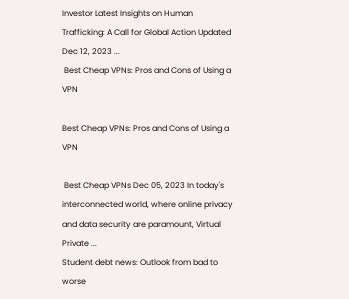Investor Latest Insights on Human Trafficking: A Call for Global Action Updated Dec 12, 2023 ...
 Best Cheap VPNs: Pros and Cons of Using a VPN

Best Cheap VPNs: Pros and Cons of Using a VPN

 Best Cheap VPNs Dec 05, 2023 In today's interconnected world, where online privacy and data security are paramount, Virtual Private ...
Student debt news: Outlook from bad to worse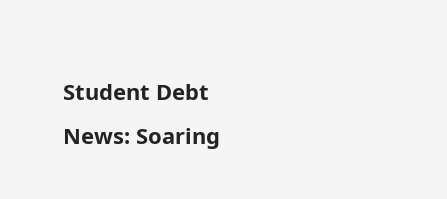Student Debt News: Soaring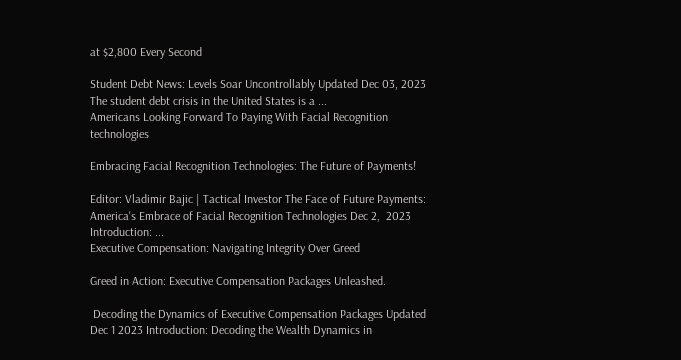at $2,800 Every Second

Student Debt News: Levels Soar Uncontrollably Updated Dec 03, 2023 The student debt crisis in the United States is a ...
Americans Looking Forward To Paying With Facial Recognition technologies

Embracing Facial Recognition Technologies: The Future of Payments!

Editor: Vladimir Bajic | Tactical Investor The Face of Future Payments: America's Embrace of Facial Recognition Technologies Dec 2,  2023 Introduction: ...
Executive Compensation: Navigating Integrity Over Greed

Greed in Action: Executive Compensation Packages Unleashed.

 Decoding the Dynamics of Executive Compensation Packages Updated Dec 1 2023 Introduction: Decoding the Wealth Dynamics in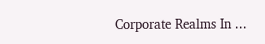Corporate Realms In ...